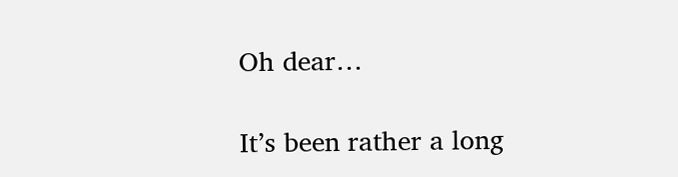Oh dear…

It’s been rather a long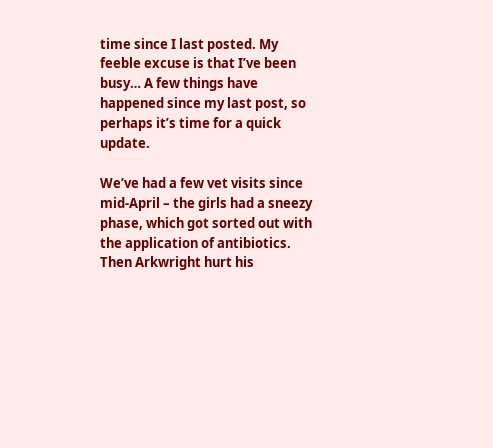time since I last posted. My feeble excuse is that I’ve been busy… A few things have happened since my last post, so perhaps it’s time for a quick update.

We’ve had a few vet visits since mid-April – the girls had a sneezy phase, which got sorted out with the application of antibiotics. Then Arkwright hurt his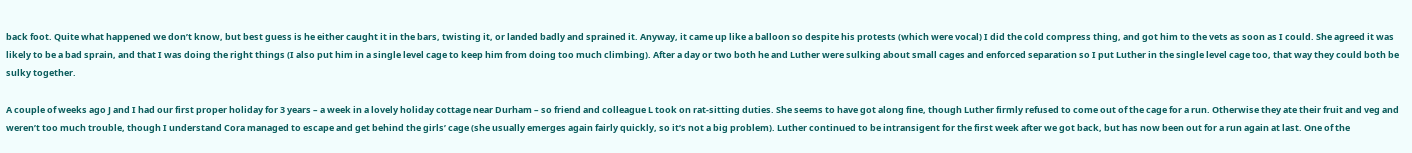back foot. Quite what happened we don’t know, but best guess is he either caught it in the bars, twisting it, or landed badly and sprained it. Anyway, it came up like a balloon so despite his protests (which were vocal) I did the cold compress thing, and got him to the vets as soon as I could. She agreed it was likely to be a bad sprain, and that I was doing the right things (I also put him in a single level cage to keep him from doing too much climbing). After a day or two both he and Luther were sulking about small cages and enforced separation so I put Luther in the single level cage too, that way they could both be sulky together.

A couple of weeks ago J and I had our first proper holiday for 3 years – a week in a lovely holiday cottage near Durham – so friend and colleague L took on rat-sitting duties. She seems to have got along fine, though Luther firmly refused to come out of the cage for a run. Otherwise they ate their fruit and veg and weren’t too much trouble, though I understand Cora managed to escape and get behind the girls’ cage (she usually emerges again fairly quickly, so it’s not a big problem). Luther continued to be intransigent for the first week after we got back, but has now been out for a run again at last. One of the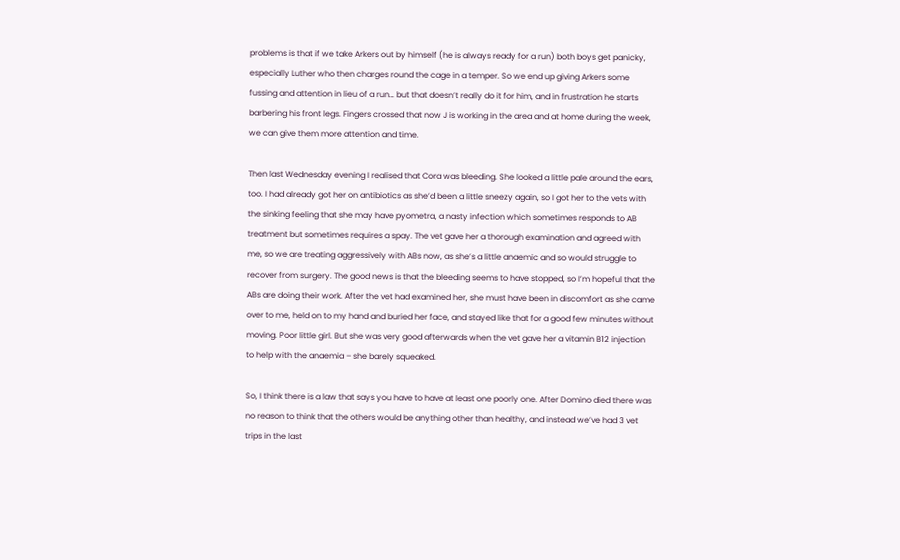problems is that if we take Arkers out by himself (he is always ready for a run) both boys get panicky, especially Luther who then charges round the cage in a temper. So we end up giving Arkers some fussing and attention in lieu of a run… but that doesn’t really do it for him, and in frustration he starts barbering his front legs. Fingers crossed that now J is working in the area and at home during the week, we can give them more attention and time.

Then last Wednesday evening I realised that Cora was bleeding. She looked a little pale around the ears, too. I had already got her on antibiotics as she’d been a little sneezy again, so I got her to the vets with the sinking feeling that she may have pyometra, a nasty infection which sometimes responds to AB treatment but sometimes requires a spay. The vet gave her a thorough examination and agreed with me, so we are treating aggressively with ABs now, as she’s a little anaemic and so would struggle to recover from surgery. The good news is that the bleeding seems to have stopped, so I’m hopeful that the ABs are doing their work. After the vet had examined her, she must have been in discomfort as she came over to me, held on to my hand and buried her face, and stayed like that for a good few minutes without moving. Poor little girl. But she was very good afterwards when the vet gave her a vitamin B12 injection to help with the anaemia – she barely squeaked.

So, I think there is a law that says you have to have at least one poorly one. After Domino died there was no reason to think that the others would be anything other than healthy, and instead we’ve had 3 vet trips in the last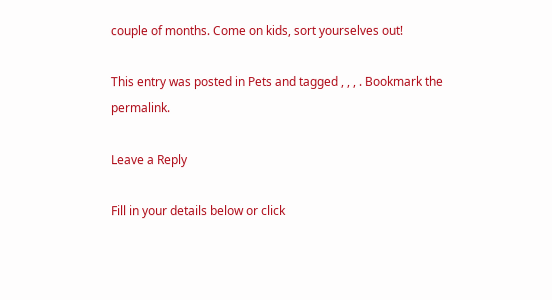couple of months. Come on kids, sort yourselves out!

This entry was posted in Pets and tagged , , , . Bookmark the permalink.

Leave a Reply

Fill in your details below or click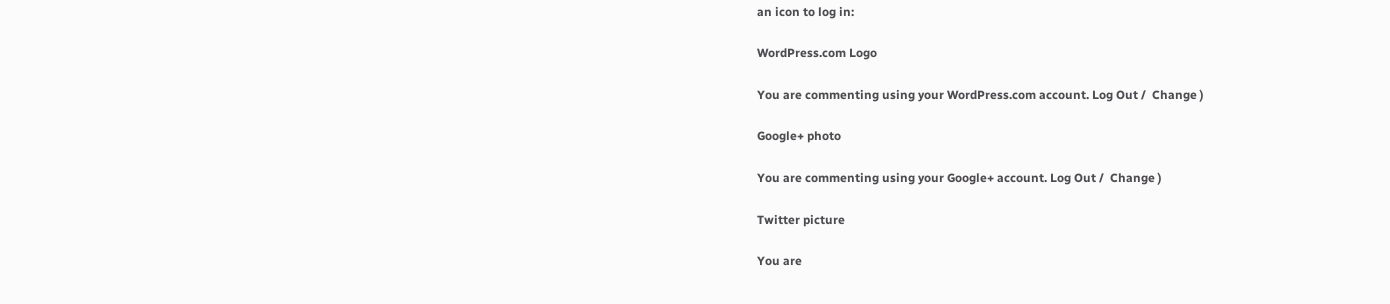an icon to log in:

WordPress.com Logo

You are commenting using your WordPress.com account. Log Out /  Change )

Google+ photo

You are commenting using your Google+ account. Log Out /  Change )

Twitter picture

You are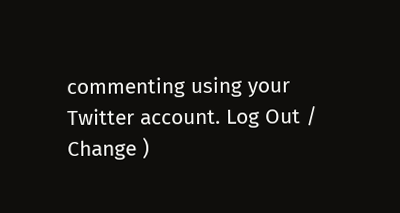commenting using your Twitter account. Log Out /  Change )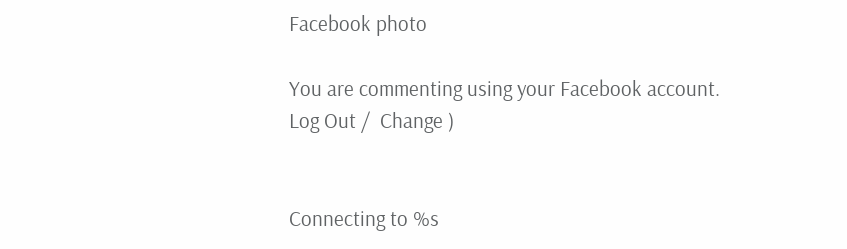Facebook photo

You are commenting using your Facebook account. Log Out /  Change )


Connecting to %s